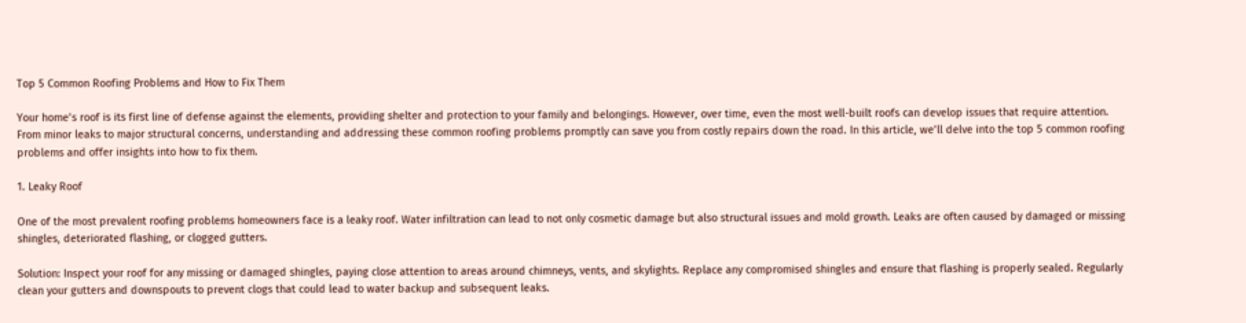Top 5 Common Roofing Problems and How to Fix Them

Your home’s roof is its first line of defense against the elements, providing shelter and protection to your family and belongings. However, over time, even the most well-built roofs can develop issues that require attention. From minor leaks to major structural concerns, understanding and addressing these common roofing problems promptly can save you from costly repairs down the road. In this article, we’ll delve into the top 5 common roofing problems and offer insights into how to fix them.

1. Leaky Roof

One of the most prevalent roofing problems homeowners face is a leaky roof. Water infiltration can lead to not only cosmetic damage but also structural issues and mold growth. Leaks are often caused by damaged or missing shingles, deteriorated flashing, or clogged gutters.

Solution: Inspect your roof for any missing or damaged shingles, paying close attention to areas around chimneys, vents, and skylights. Replace any compromised shingles and ensure that flashing is properly sealed. Regularly clean your gutters and downspouts to prevent clogs that could lead to water backup and subsequent leaks.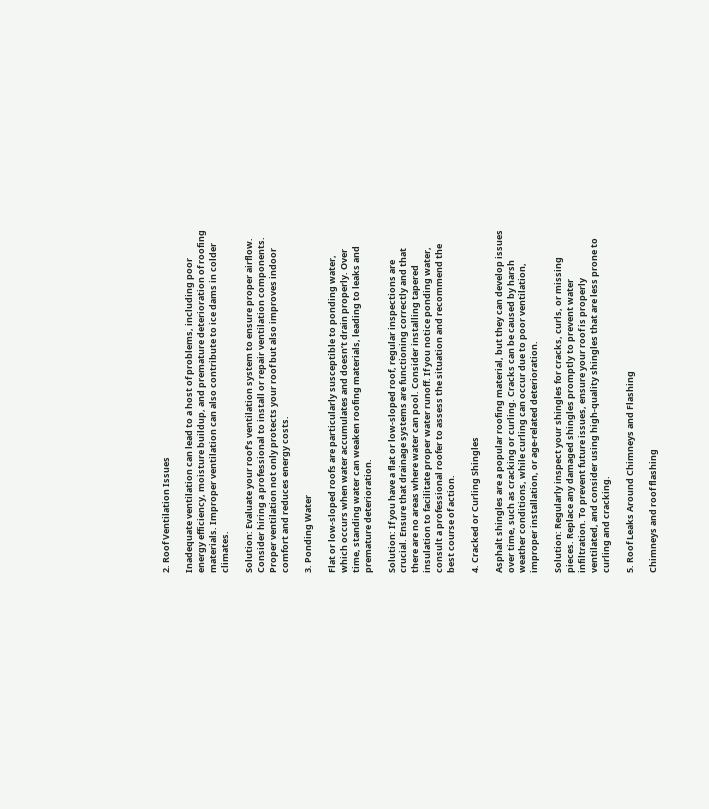2. Roof Ventilation Issues

Inadequate ventilation can lead to a host of problems, including poor energy efficiency, moisture buildup, and premature deterioration of roofing materials. Improper ventilation can also contribute to ice dams in colder climates.

Solution: Evaluate your roof’s ventilation system to ensure proper airflow. Consider hiring a professional to install or repair ventilation components. Proper ventilation not only protects your roof but also improves indoor comfort and reduces energy costs.

3. Ponding Water

Flat or low-sloped roofs are particularly susceptible to ponding water, which occurs when water accumulates and doesn’t drain properly. Over time, standing water can weaken roofing materials, leading to leaks and premature deterioration.

Solution: If you have a flat or low-sloped roof, regular inspections are crucial. Ensure that drainage systems are functioning correctly and that there are no areas where water can pool. Consider installing tapered insulation to facilitate proper water runoff. If you notice ponding water, consult a professional roofer to assess the situation and recommend the best course of action.

4. Cracked or Curling Shingles

Asphalt shingles are a popular roofing material, but they can develop issues over time, such as cracking or curling. Cracks can be caused by harsh weather conditions, while curling can occur due to poor ventilation, improper installation, or age-related deterioration.

Solution: Regularly inspect your shingles for cracks, curls, or missing pieces. Replace any damaged shingles promptly to prevent water infiltration. To prevent future issues, ensure your roof is properly ventilated, and consider using high-quality shingles that are less prone to curling and cracking.

5. Roof Leaks Around Chimneys and Flashing

Chimneys and roof flashing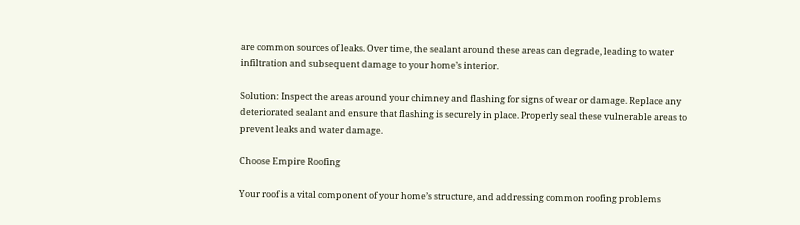are common sources of leaks. Over time, the sealant around these areas can degrade, leading to water infiltration and subsequent damage to your home’s interior.

Solution: Inspect the areas around your chimney and flashing for signs of wear or damage. Replace any deteriorated sealant and ensure that flashing is securely in place. Properly seal these vulnerable areas to prevent leaks and water damage.

Choose Empire Roofing

Your roof is a vital component of your home’s structure, and addressing common roofing problems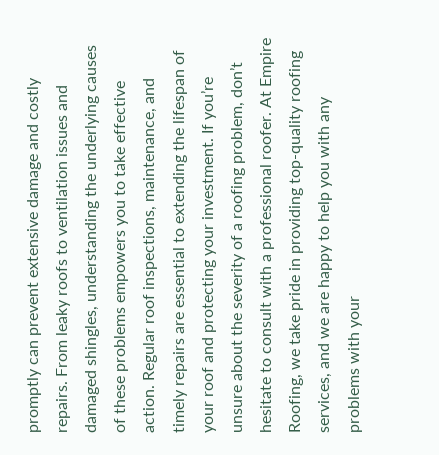promptly can prevent extensive damage and costly repairs. From leaky roofs to ventilation issues and damaged shingles, understanding the underlying causes of these problems empowers you to take effective action. Regular roof inspections, maintenance, and timely repairs are essential to extending the lifespan of your roof and protecting your investment. If you’re unsure about the severity of a roofing problem, don’t hesitate to consult with a professional roofer. At Empire Roofing, we take pride in providing top-quality roofing services, and we are happy to help you with any problems with your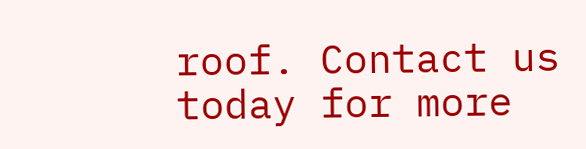roof. Contact us today for more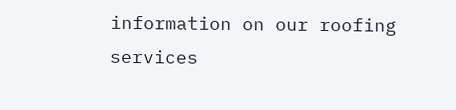information on our roofing services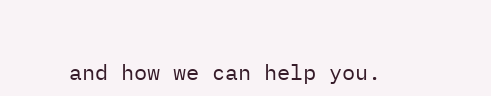and how we can help you.